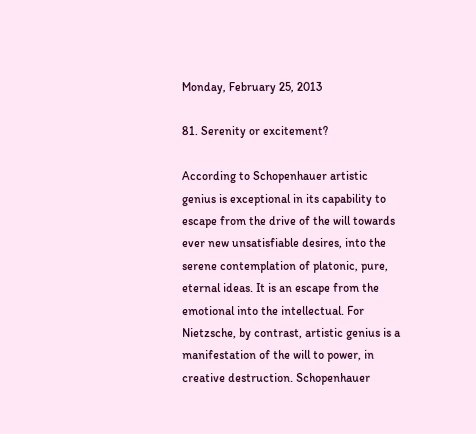Monday, February 25, 2013

81. Serenity or excitement?

According to Schopenhauer artistic genius is exceptional in its capability to escape from the drive of the will towards ever new unsatisfiable desires, into the serene contemplation of platonic, pure, eternal ideas. It is an escape from the emotional into the intellectual. For Nietzsche, by contrast, artistic genius is a manifestation of the will to power, in creative destruction. Schopenhauer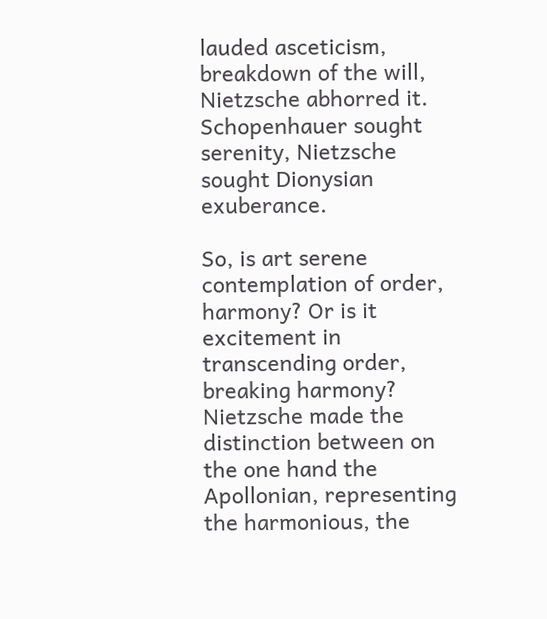lauded asceticism, breakdown of the will, Nietzsche abhorred it. Schopenhauer sought serenity, Nietzsche sought Dionysian exuberance.

So, is art serene contemplation of order, harmony? Or is it excitement in transcending order, breaking harmony? Nietzsche made the distinction between on the one hand the Apollonian, representing the harmonious, the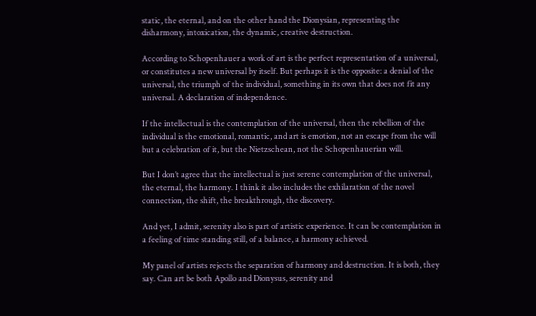static, the eternal, and on the other hand the Dionysian, representing the disharmony, intoxication, the dynamic, creative destruction.

According to Schopenhauer a work of art is the perfect representation of a universal, or constitutes a new universal by itself. But perhaps it is the opposite: a denial of the universal, the triumph of the individual, something in its own that does not fit any universal. A declaration of independence.

If the intellectual is the contemplation of the universal, then the rebellion of the individual is the emotional, romantic, and art is emotion, not an escape from the will but a celebration of it, but the Nietzschean, not the Schopenhauerian will.

But I don’t agree that the intellectual is just serene contemplation of the universal, the eternal, the harmony. I think it also includes the exhilaration of the novel connection, the shift, the breakthrough, the discovery.

And yet, I admit, serenity also is part of artistic experience. It can be contemplation in a feeling of time standing still, of a balance, a harmony achieved.

My panel of artists rejects the separation of harmony and destruction. It is both, they say. Can art be both Apollo and Dionysus, serenity and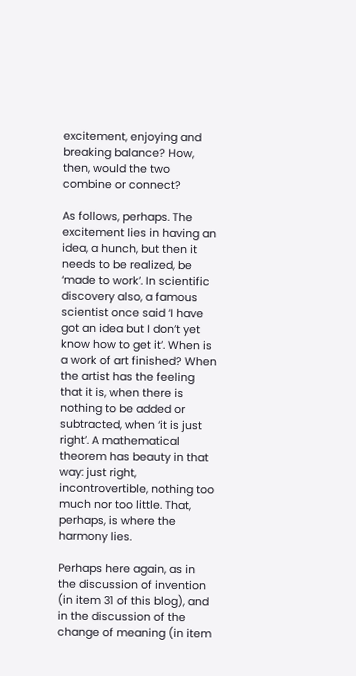excitement, enjoying and breaking balance? How, then, would the two combine or connect?

As follows, perhaps. The excitement lies in having an idea, a hunch, but then it needs to be realized, be ‘made to work’. In scientific discovery also, a famous scientist once said ‘I have got an idea but I don’t yet know how to get it’. When is a work of art finished? When the artist has the feeling that it is, when there is nothing to be added or subtracted, when ‘it is just right’. A mathematical theorem has beauty in that way: just right, incontrovertible, nothing too much nor too little. That, perhaps, is where the harmony lies.

Perhaps here again, as in the discussion of invention (in item 31 of this blog), and in the discussion of the change of meaning (in item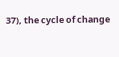37), the cycle of change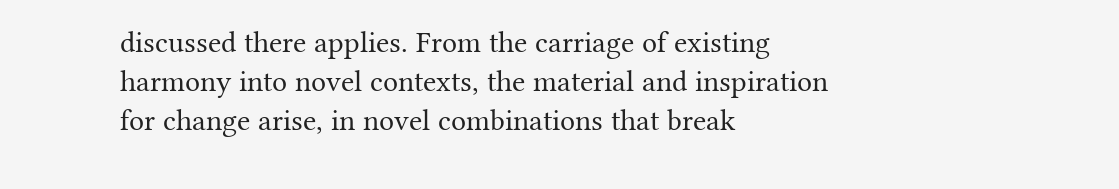discussed there applies. From the carriage of existing harmony into novel contexts, the material and inspiration for change arise, in novel combinations that break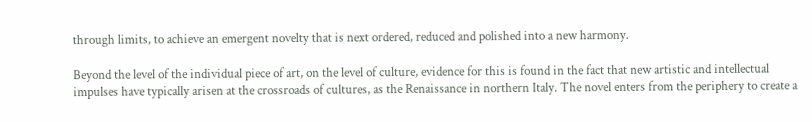through limits, to achieve an emergent novelty that is next ordered, reduced and polished into a new harmony.

Beyond the level of the individual piece of art, on the level of culture, evidence for this is found in the fact that new artistic and intellectual impulses have typically arisen at the crossroads of cultures, as the Renaissance in northern Italy. The novel enters from the periphery to create a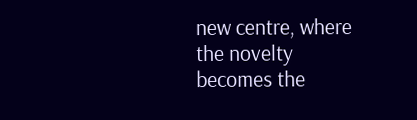new centre, where the novelty becomes the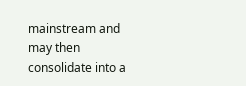mainstream and may then consolidate into a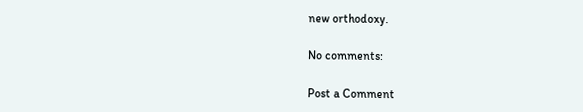new orthodoxy.

No comments:

Post a Comment